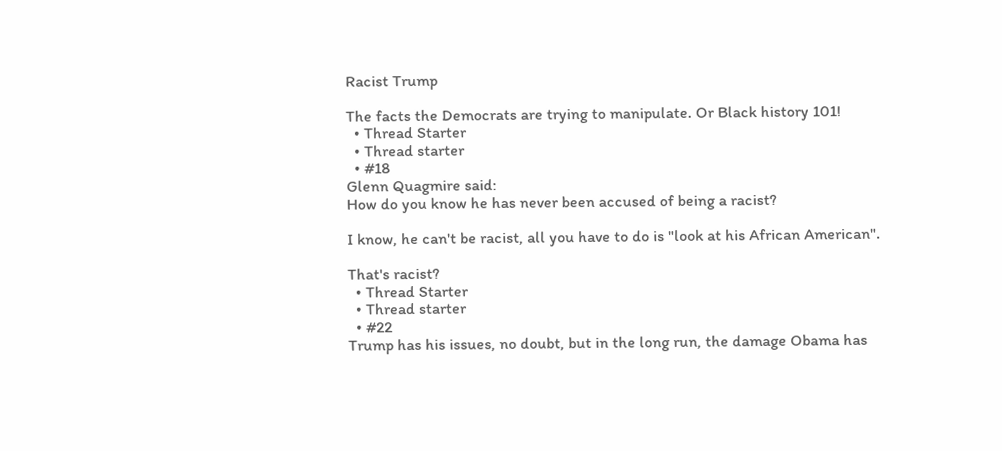Racist Trump

The facts the Democrats are trying to manipulate. Or Black history 101!
  • Thread Starter
  • Thread starter
  • #18
Glenn Quagmire said:
How do you know he has never been accused of being a racist?

I know, he can't be racist, all you have to do is "look at his African American".

That's racist?
  • Thread Starter
  • Thread starter
  • #22
Trump has his issues, no doubt, but in the long run, the damage Obama has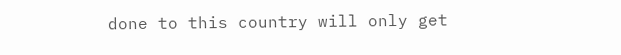done to this country will only get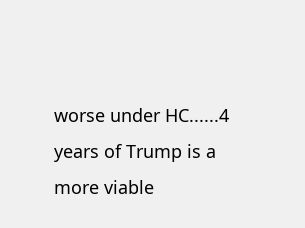worse under HC......4 years of Trump is a more viable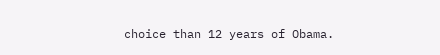choice than 12 years of Obama.